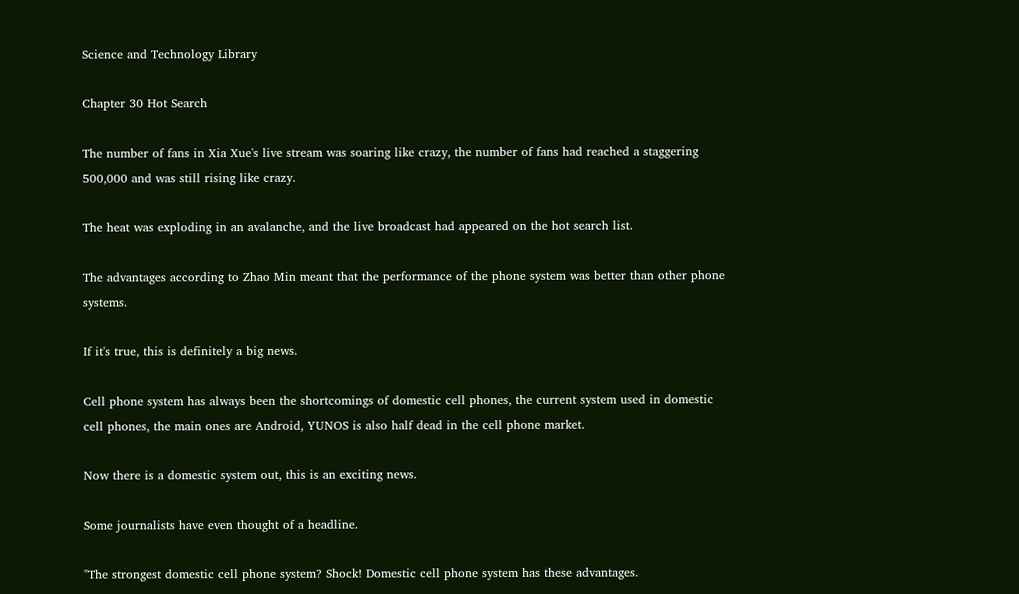Science and Technology Library

Chapter 30 Hot Search

The number of fans in Xia Xue's live stream was soaring like crazy, the number of fans had reached a staggering 500,000 and was still rising like crazy.

The heat was exploding in an avalanche, and the live broadcast had appeared on the hot search list.

The advantages according to Zhao Min meant that the performance of the phone system was better than other phone systems.

If it's true, this is definitely a big news.

Cell phone system has always been the shortcomings of domestic cell phones, the current system used in domestic cell phones, the main ones are Android, YUNOS is also half dead in the cell phone market.

Now there is a domestic system out, this is an exciting news.

Some journalists have even thought of a headline.

"The strongest domestic cell phone system? Shock! Domestic cell phone system has these advantages.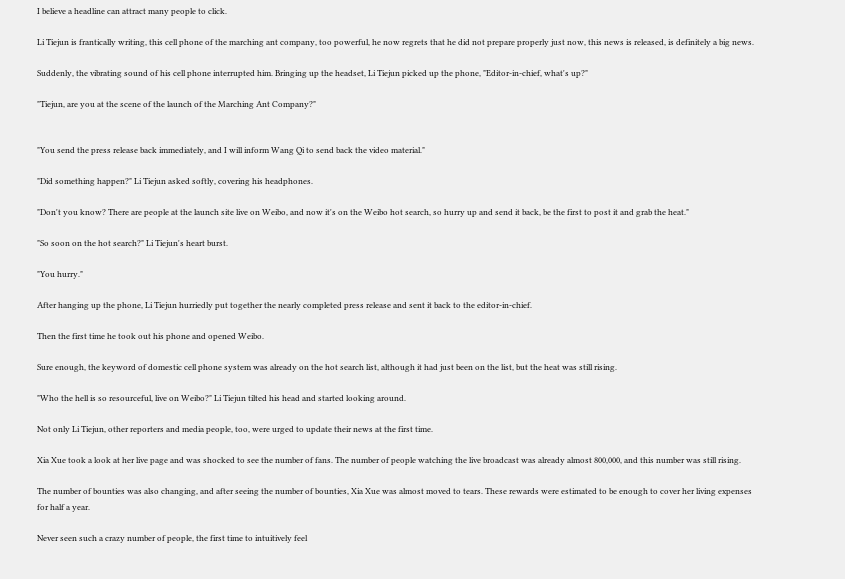I believe a headline can attract many people to click.

Li Tiejun is frantically writing, this cell phone of the marching ant company, too powerful, he now regrets that he did not prepare properly just now, this news is released, is definitely a big news.

Suddenly, the vibrating sound of his cell phone interrupted him. Bringing up the headset, Li Tiejun picked up the phone, "Editor-in-chief, what's up?"

"Tiejun, are you at the scene of the launch of the Marching Ant Company?"


"You send the press release back immediately, and I will inform Wang Qi to send back the video material."

"Did something happen?" Li Tiejun asked softly, covering his headphones.

"Don't you know? There are people at the launch site live on Weibo, and now it's on the Weibo hot search, so hurry up and send it back, be the first to post it and grab the heat."

"So soon on the hot search?" Li Tiejun's heart burst.

"You hurry."

After hanging up the phone, Li Tiejun hurriedly put together the nearly completed press release and sent it back to the editor-in-chief.

Then the first time he took out his phone and opened Weibo.

Sure enough, the keyword of domestic cell phone system was already on the hot search list, although it had just been on the list, but the heat was still rising.

"Who the hell is so resourceful, live on Weibo?" Li Tiejun tilted his head and started looking around.

Not only Li Tiejun, other reporters and media people, too, were urged to update their news at the first time.

Xia Xue took a look at her live page and was shocked to see the number of fans. The number of people watching the live broadcast was already almost 800,000, and this number was still rising.

The number of bounties was also changing, and after seeing the number of bounties, Xia Xue was almost moved to tears. These rewards were estimated to be enough to cover her living expenses for half a year.

Never seen such a crazy number of people, the first time to intuitively feel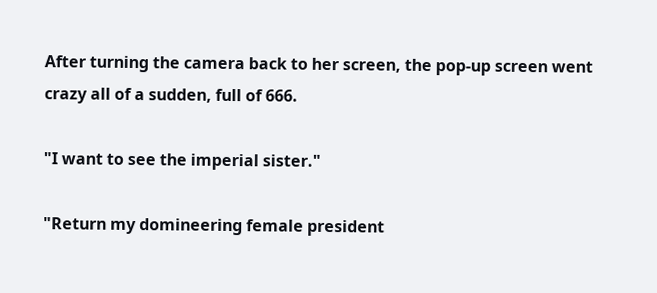After turning the camera back to her screen, the pop-up screen went crazy all of a sudden, full of 666.

"I want to see the imperial sister."

"Return my domineering female president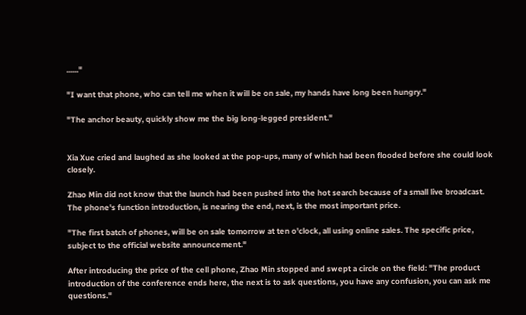......"

"I want that phone, who can tell me when it will be on sale, my hands have long been hungry."

"The anchor beauty, quickly show me the big long-legged president."


Xia Xue cried and laughed as she looked at the pop-ups, many of which had been flooded before she could look closely.

Zhao Min did not know that the launch had been pushed into the hot search because of a small live broadcast. The phone's function introduction, is nearing the end, next, is the most important price.

"The first batch of phones, will be on sale tomorrow at ten o'clock, all using online sales. The specific price, subject to the official website announcement."

After introducing the price of the cell phone, Zhao Min stopped and swept a circle on the field: "The product introduction of the conference ends here, the next is to ask questions, you have any confusion, you can ask me questions."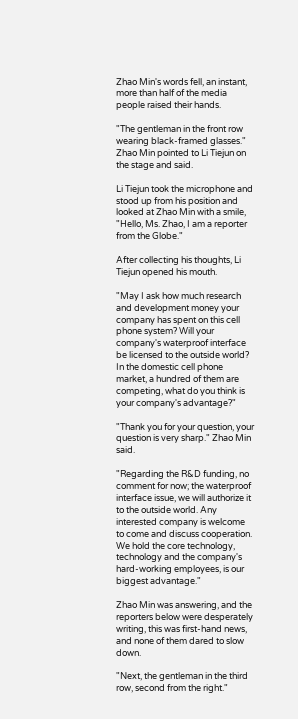Zhao Min's words fell, an instant, more than half of the media people raised their hands.

"The gentleman in the front row wearing black-framed glasses." Zhao Min pointed to Li Tiejun on the stage and said.

Li Tiejun took the microphone and stood up from his position and looked at Zhao Min with a smile, "Hello, Ms. Zhao, I am a reporter from the Globe."

After collecting his thoughts, Li Tiejun opened his mouth.

"May I ask how much research and development money your company has spent on this cell phone system? Will your company's waterproof interface be licensed to the outside world? In the domestic cell phone market, a hundred of them are competing, what do you think is your company's advantage?"

"Thank you for your question, your question is very sharp." Zhao Min said.

"Regarding the R&D funding, no comment for now; the waterproof interface issue, we will authorize it to the outside world. Any interested company is welcome to come and discuss cooperation. We hold the core technology, technology and the company's hard-working employees, is our biggest advantage."

Zhao Min was answering, and the reporters below were desperately writing, this was first-hand news, and none of them dared to slow down.

"Next, the gentleman in the third row, second from the right."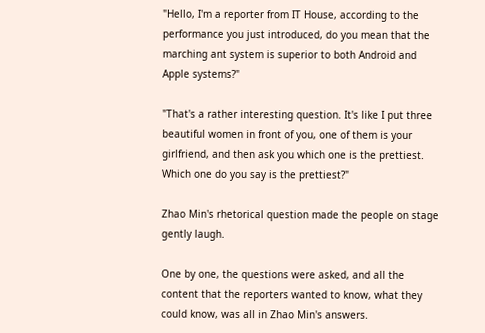"Hello, I'm a reporter from IT House, according to the performance you just introduced, do you mean that the marching ant system is superior to both Android and Apple systems?"

"That's a rather interesting question. It's like I put three beautiful women in front of you, one of them is your girlfriend, and then ask you which one is the prettiest. Which one do you say is the prettiest?"

Zhao Min's rhetorical question made the people on stage gently laugh.

One by one, the questions were asked, and all the content that the reporters wanted to know, what they could know, was all in Zhao Min's answers.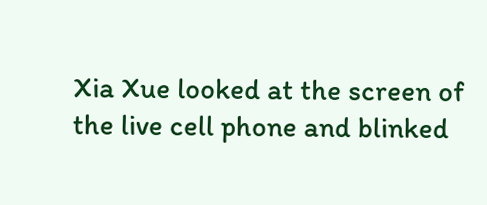Xia Xue looked at the screen of the live cell phone and blinked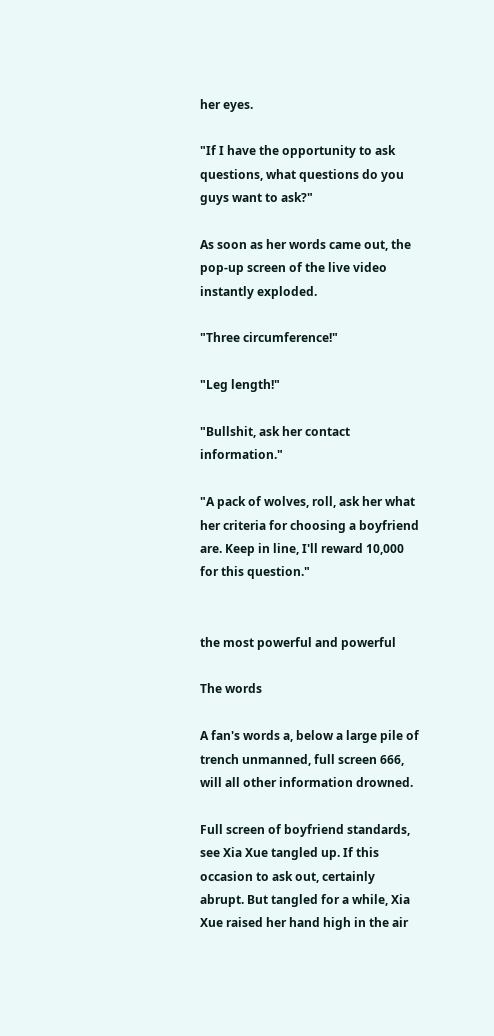her eyes.

"If I have the opportunity to ask questions, what questions do you guys want to ask?"

As soon as her words came out, the pop-up screen of the live video instantly exploded.

"Three circumference!"

"Leg length!"

"Bullshit, ask her contact information."

"A pack of wolves, roll, ask her what her criteria for choosing a boyfriend are. Keep in line, I'll reward 10,000 for this question."


the most powerful and powerful

The words

A fan's words a, below a large pile of trench unmanned, full screen 666, will all other information drowned.

Full screen of boyfriend standards, see Xia Xue tangled up. If this occasion to ask out, certainly abrupt. But tangled for a while, Xia Xue raised her hand high in the air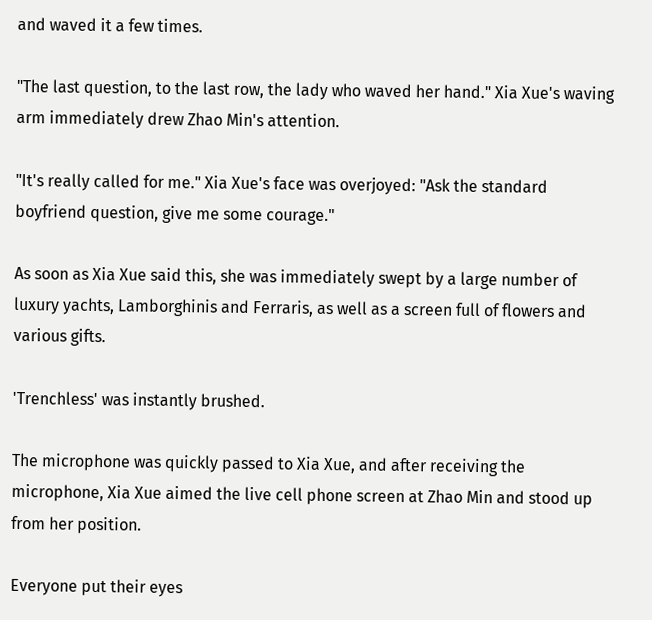and waved it a few times.

"The last question, to the last row, the lady who waved her hand." Xia Xue's waving arm immediately drew Zhao Min's attention.

"It's really called for me." Xia Xue's face was overjoyed: "Ask the standard boyfriend question, give me some courage."

As soon as Xia Xue said this, she was immediately swept by a large number of luxury yachts, Lamborghinis and Ferraris, as well as a screen full of flowers and various gifts.

'Trenchless' was instantly brushed.

The microphone was quickly passed to Xia Xue, and after receiving the microphone, Xia Xue aimed the live cell phone screen at Zhao Min and stood up from her position.

Everyone put their eyes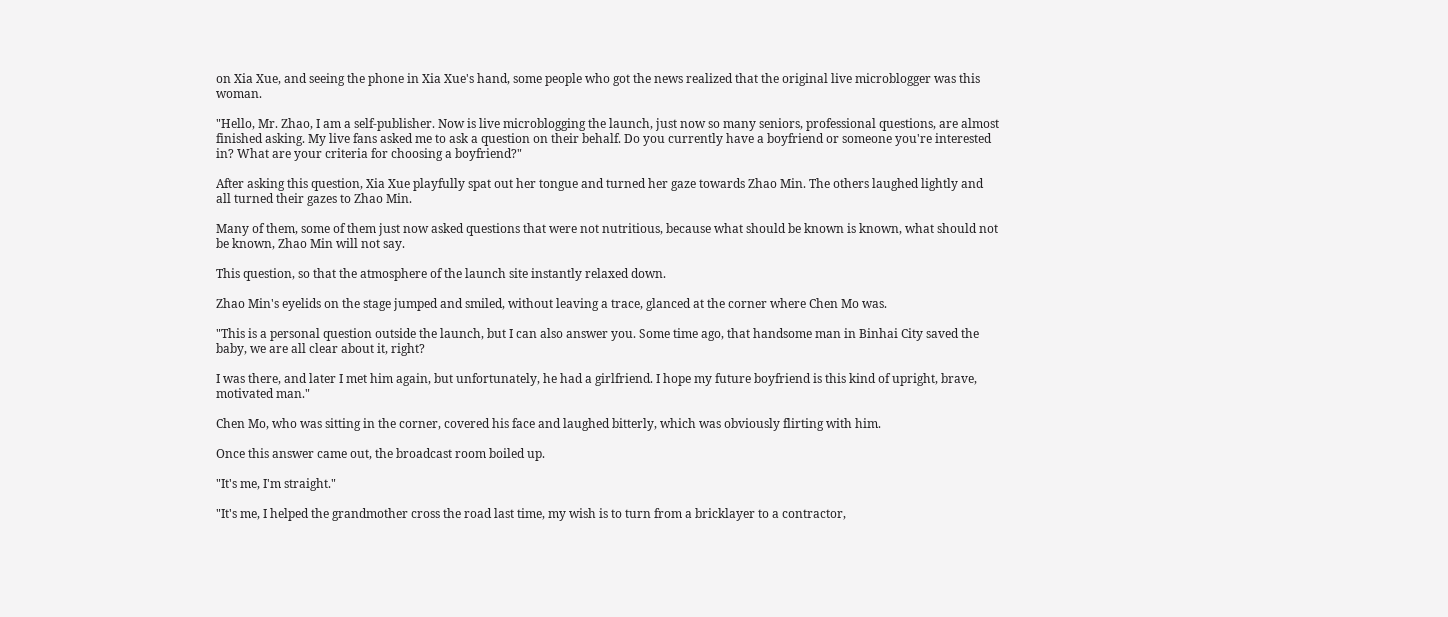on Xia Xue, and seeing the phone in Xia Xue's hand, some people who got the news realized that the original live microblogger was this woman.

"Hello, Mr. Zhao, I am a self-publisher. Now is live microblogging the launch, just now so many seniors, professional questions, are almost finished asking. My live fans asked me to ask a question on their behalf. Do you currently have a boyfriend or someone you're interested in? What are your criteria for choosing a boyfriend?"

After asking this question, Xia Xue playfully spat out her tongue and turned her gaze towards Zhao Min. The others laughed lightly and all turned their gazes to Zhao Min.

Many of them, some of them just now asked questions that were not nutritious, because what should be known is known, what should not be known, Zhao Min will not say.

This question, so that the atmosphere of the launch site instantly relaxed down.

Zhao Min's eyelids on the stage jumped and smiled, without leaving a trace, glanced at the corner where Chen Mo was.

"This is a personal question outside the launch, but I can also answer you. Some time ago, that handsome man in Binhai City saved the baby, we are all clear about it, right?

I was there, and later I met him again, but unfortunately, he had a girlfriend. I hope my future boyfriend is this kind of upright, brave, motivated man."

Chen Mo, who was sitting in the corner, covered his face and laughed bitterly, which was obviously flirting with him.

Once this answer came out, the broadcast room boiled up.

"It's me, I'm straight."

"It's me, I helped the grandmother cross the road last time, my wish is to turn from a bricklayer to a contractor,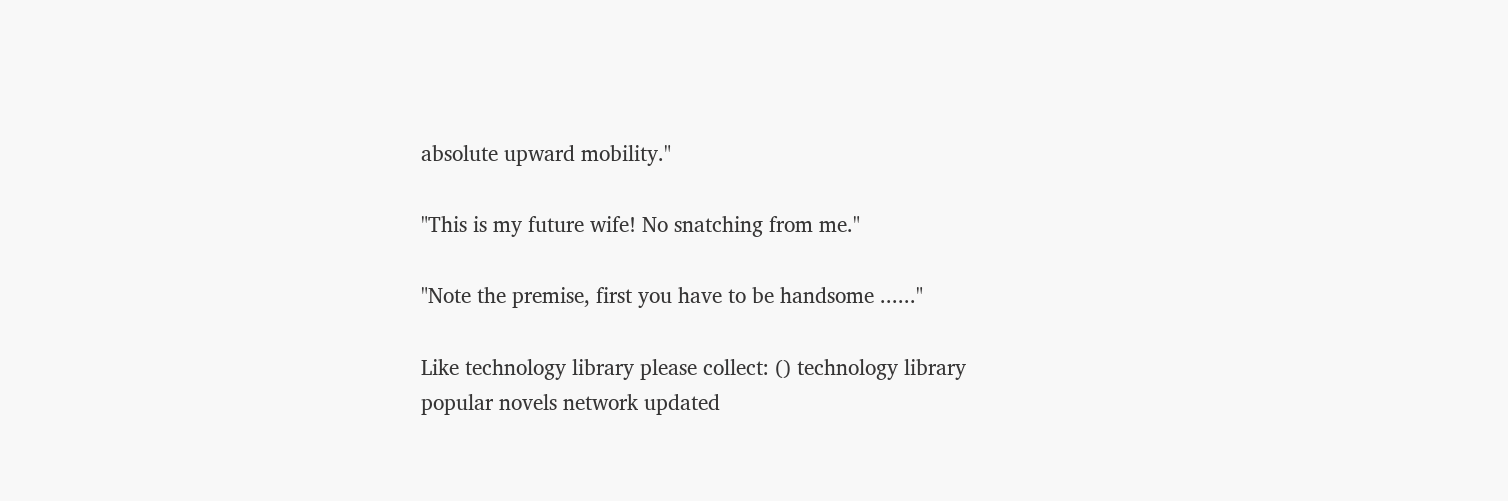absolute upward mobility."

"This is my future wife! No snatching from me."

"Note the premise, first you have to be handsome ......"

Like technology library please collect: () technology library popular novels network updated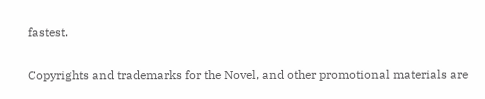fastest.

Copyrights and trademarks for the Novel, and other promotional materials are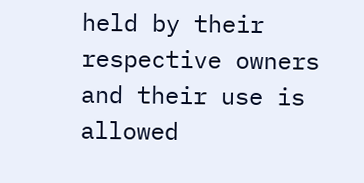held by their respective owners and their use is allowed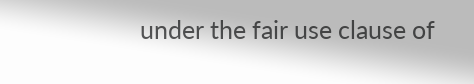under the fair use clause of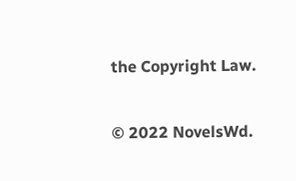the Copyright Law.

© 2022 NovelsWd.